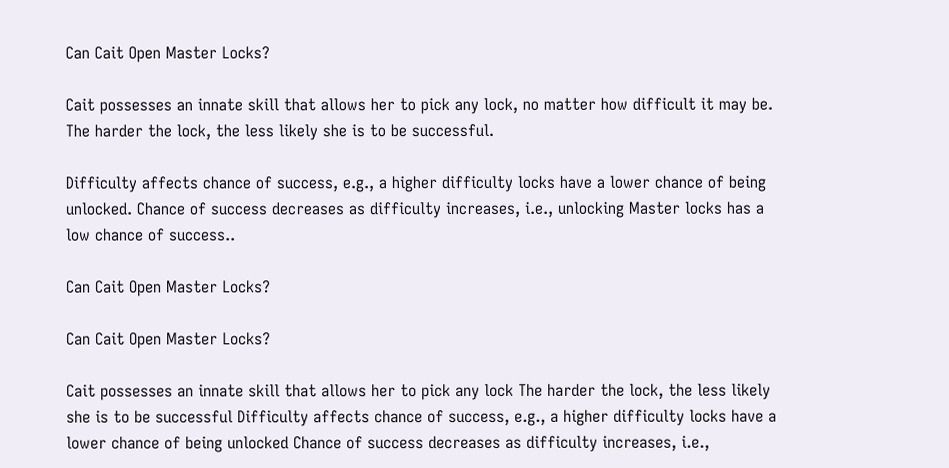Can Cait Open Master Locks?

Cait possesses an innate skill that allows her to pick any lock, no matter how difficult it may be. The harder the lock, the less likely she is to be successful.

Difficulty affects chance of success, e.g., a higher difficulty locks have a lower chance of being unlocked. Chance of success decreases as difficulty increases, i.e., unlocking Master locks has a low chance of success..

Can Cait Open Master Locks?

Can Cait Open Master Locks?

Cait possesses an innate skill that allows her to pick any lock The harder the lock, the less likely she is to be successful Difficulty affects chance of success, e.g., a higher difficulty locks have a lower chance of being unlocked Chance of success decreases as difficulty increases, i.e.,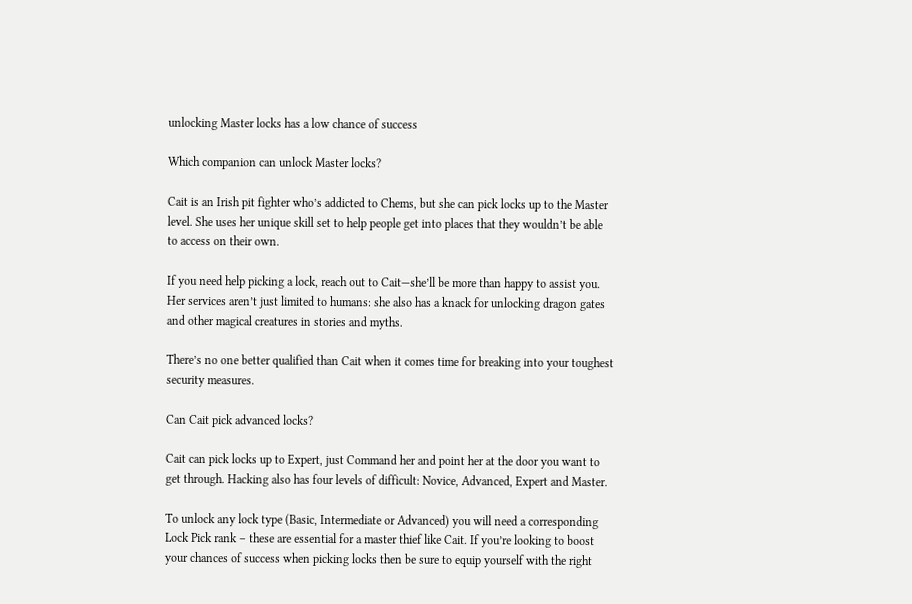unlocking Master locks has a low chance of success

Which companion can unlock Master locks?

Cait is an Irish pit fighter who’s addicted to Chems, but she can pick locks up to the Master level. She uses her unique skill set to help people get into places that they wouldn’t be able to access on their own.

If you need help picking a lock, reach out to Cait—she’ll be more than happy to assist you. Her services aren’t just limited to humans: she also has a knack for unlocking dragon gates and other magical creatures in stories and myths.

There’s no one better qualified than Cait when it comes time for breaking into your toughest security measures.

Can Cait pick advanced locks?

Cait can pick locks up to Expert, just Command her and point her at the door you want to get through. Hacking also has four levels of difficult: Novice, Advanced, Expert and Master.

To unlock any lock type (Basic, Intermediate or Advanced) you will need a corresponding Lock Pick rank – these are essential for a master thief like Cait. If you’re looking to boost your chances of success when picking locks then be sure to equip yourself with the right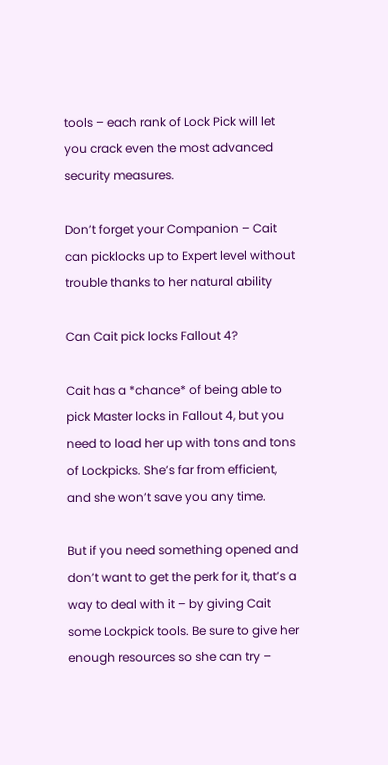tools – each rank of Lock Pick will let you crack even the most advanced security measures.

Don’t forget your Companion – Cait can picklocks up to Expert level without trouble thanks to her natural ability

Can Cait pick locks Fallout 4?

Cait has a *chance* of being able to pick Master locks in Fallout 4, but you need to load her up with tons and tons of Lockpicks. She’s far from efficient, and she won’t save you any time.

But if you need something opened and don’t want to get the perk for it, that’s a way to deal with it – by giving Cait some Lockpick tools. Be sure to give her enough resources so she can try –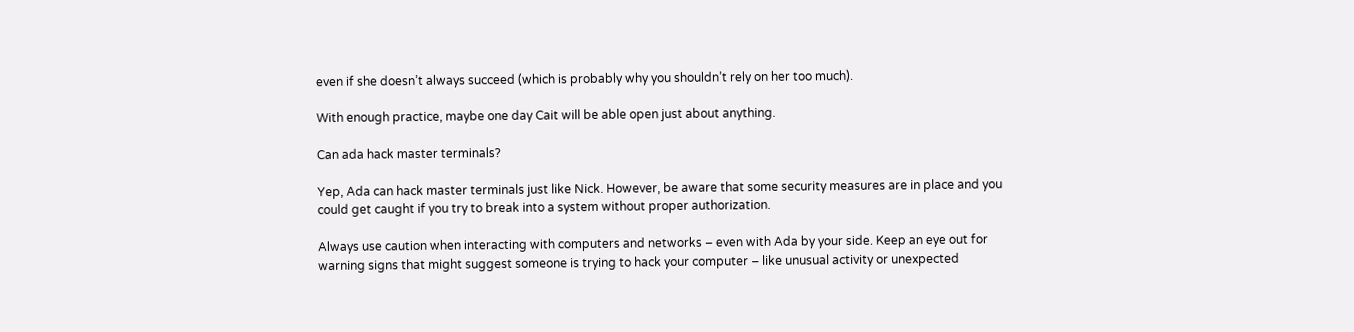even if she doesn’t always succeed (which is probably why you shouldn’t rely on her too much).

With enough practice, maybe one day Cait will be able open just about anything.

Can ada hack master terminals?

Yep, Ada can hack master terminals just like Nick. However, be aware that some security measures are in place and you could get caught if you try to break into a system without proper authorization.

Always use caution when interacting with computers and networks – even with Ada by your side. Keep an eye out for warning signs that might suggest someone is trying to hack your computer – like unusual activity or unexpected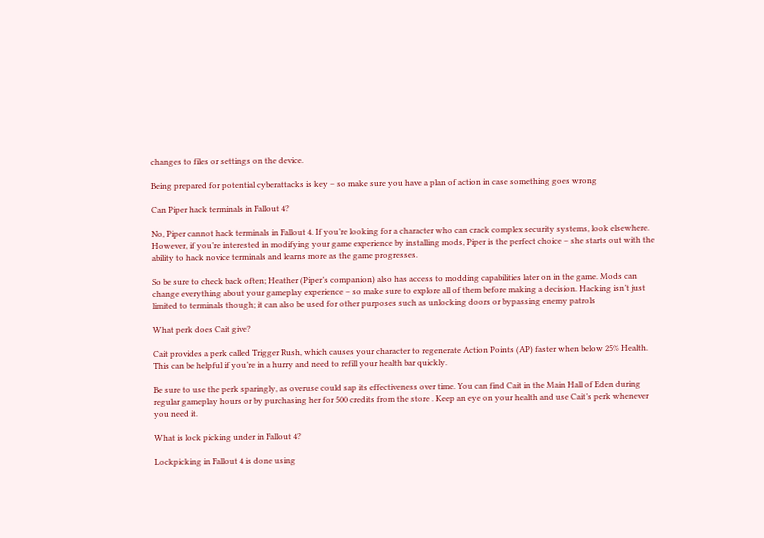changes to files or settings on the device.

Being prepared for potential cyberattacks is key – so make sure you have a plan of action in case something goes wrong

Can Piper hack terminals in Fallout 4?

No, Piper cannot hack terminals in Fallout 4. If you’re looking for a character who can crack complex security systems, look elsewhere. However, if you’re interested in modifying your game experience by installing mods, Piper is the perfect choice – she starts out with the ability to hack novice terminals and learns more as the game progresses.

So be sure to check back often; Heather (Piper’s companion) also has access to modding capabilities later on in the game. Mods can change everything about your gameplay experience – so make sure to explore all of them before making a decision. Hacking isn’t just limited to terminals though; it can also be used for other purposes such as unlocking doors or bypassing enemy patrols

What perk does Cait give?

Cait provides a perk called Trigger Rush, which causes your character to regenerate Action Points (AP) faster when below 25% Health. This can be helpful if you’re in a hurry and need to refill your health bar quickly.

Be sure to use the perk sparingly, as overuse could sap its effectiveness over time. You can find Cait in the Main Hall of Eden during regular gameplay hours or by purchasing her for 500 credits from the store . Keep an eye on your health and use Cait’s perk whenever you need it.

What is lock picking under in Fallout 4?

Lockpicking in Fallout 4 is done using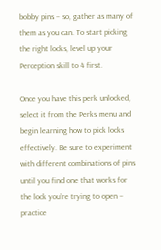bobby pins – so, gather as many of them as you can. To start picking the right locks, level up your Perception skill to 4 first.

Once you have this perk unlocked, select it from the Perks menu and begin learning how to pick locks effectively. Be sure to experiment with different combinations of pins until you find one that works for the lock you’re trying to open – practice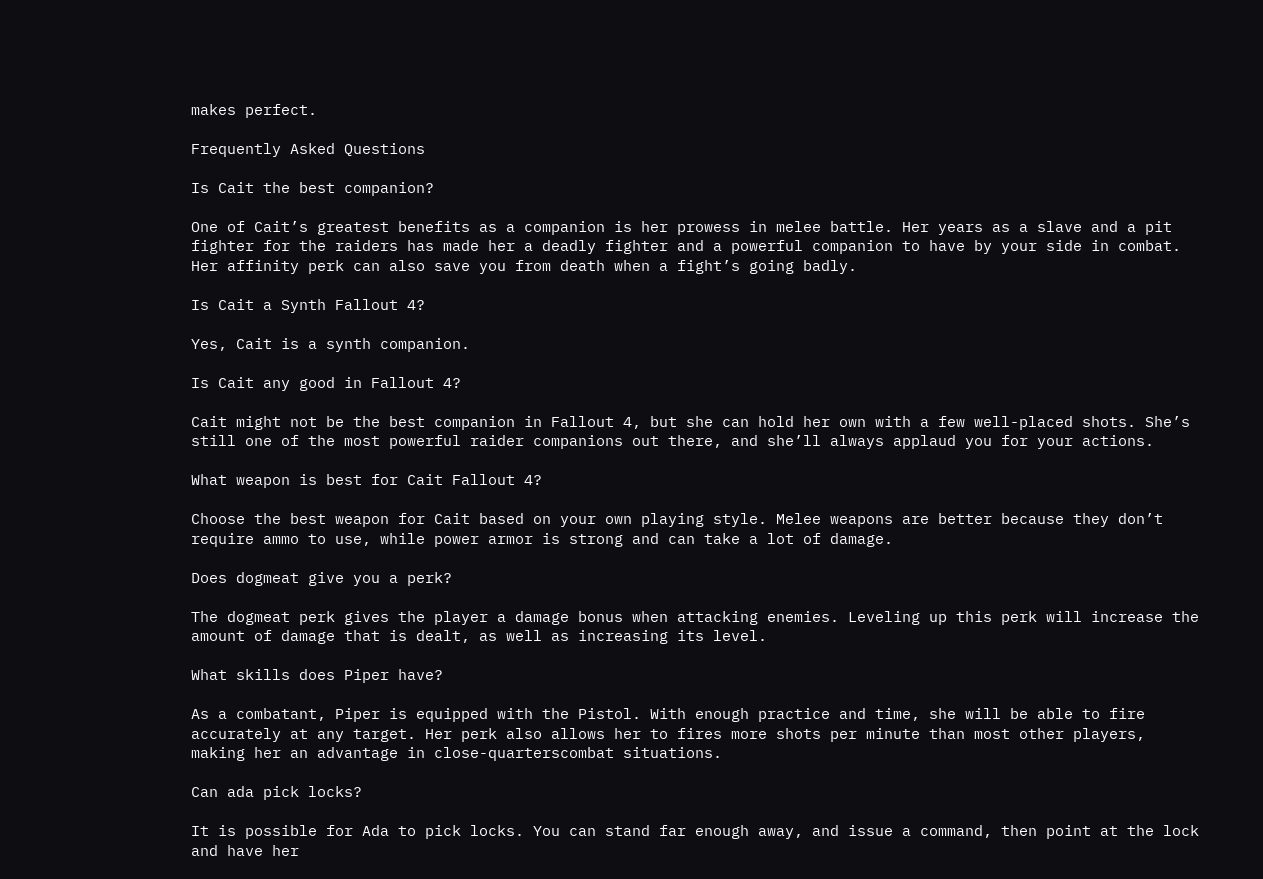makes perfect.

Frequently Asked Questions

Is Cait the best companion?

One of Cait’s greatest benefits as a companion is her prowess in melee battle. Her years as a slave and a pit fighter for the raiders has made her a deadly fighter and a powerful companion to have by your side in combat. Her affinity perk can also save you from death when a fight’s going badly.

Is Cait a Synth Fallout 4?

Yes, Cait is a synth companion.

Is Cait any good in Fallout 4?

Cait might not be the best companion in Fallout 4, but she can hold her own with a few well-placed shots. She’s still one of the most powerful raider companions out there, and she’ll always applaud you for your actions.

What weapon is best for Cait Fallout 4?

Choose the best weapon for Cait based on your own playing style. Melee weapons are better because they don’t require ammo to use, while power armor is strong and can take a lot of damage.

Does dogmeat give you a perk?

The dogmeat perk gives the player a damage bonus when attacking enemies. Leveling up this perk will increase the amount of damage that is dealt, as well as increasing its level.

What skills does Piper have?

As a combatant, Piper is equipped with the Pistol. With enough practice and time, she will be able to fire accurately at any target. Her perk also allows her to fires more shots per minute than most other players, making her an advantage in close-quarterscombat situations.

Can ada pick locks?

It is possible for Ada to pick locks. You can stand far enough away, and issue a command, then point at the lock and have her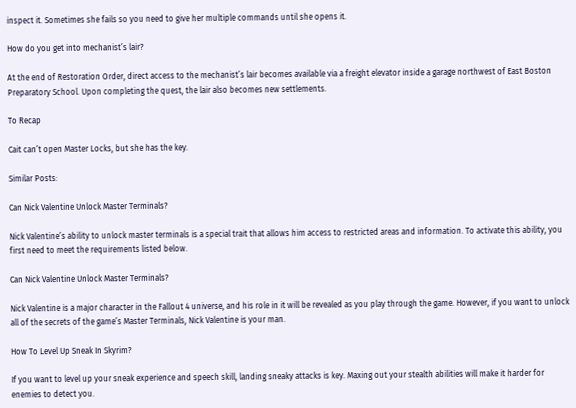inspect it. Sometimes she fails so you need to give her multiple commands until she opens it.

How do you get into mechanist’s lair?

At the end of Restoration Order, direct access to the mechanist’s lair becomes available via a freight elevator inside a garage northwest of East Boston Preparatory School. Upon completing the quest, the lair also becomes new settlements.

To Recap

Cait can’t open Master Locks, but she has the key.

Similar Posts:

Can Nick Valentine Unlock Master Terminals?

Nick Valentine’s ability to unlock master terminals is a special trait that allows him access to restricted areas and information. To activate this ability, you first need to meet the requirements listed below.

Can Nick Valentine Unlock Master Terminals?

Nick Valentine is a major character in the Fallout 4 universe, and his role in it will be revealed as you play through the game. However, if you want to unlock all of the secrets of the game’s Master Terminals, Nick Valentine is your man.

How To Level Up Sneak In Skyrim?

If you want to level up your sneak experience and speech skill, landing sneaky attacks is key. Maxing out your stealth abilities will make it harder for enemies to detect you.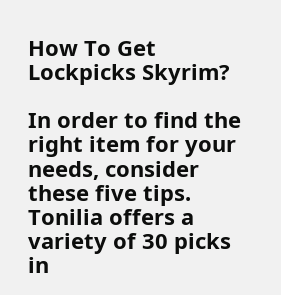How To Get Lockpicks Skyrim?

In order to find the right item for your needs, consider these five tips. Tonilia offers a variety of 30 picks in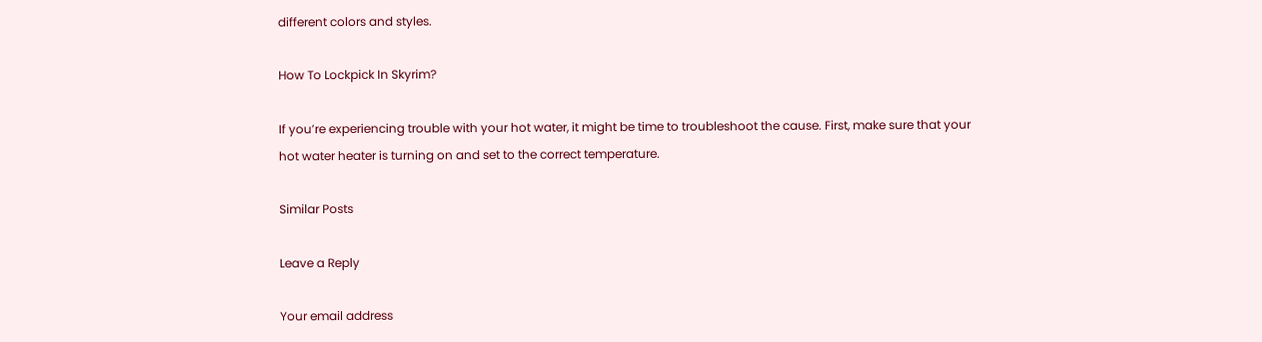different colors and styles.

How To Lockpick In Skyrim?

If you’re experiencing trouble with your hot water, it might be time to troubleshoot the cause. First, make sure that your hot water heater is turning on and set to the correct temperature.

Similar Posts

Leave a Reply

Your email address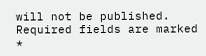will not be published. Required fields are marked *